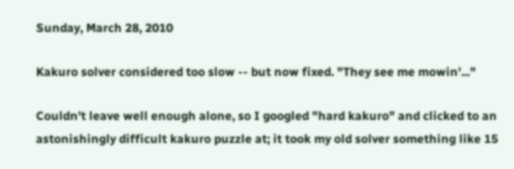Sunday, March 28, 2010

Kakuro solver considered too slow -- but now fixed. "They see me mowin'..."

Couldn't leave well enough alone, so I googled "hard kakuro" and clicked to an astonishingly difficult kakuro puzzle at; it took my old solver something like 15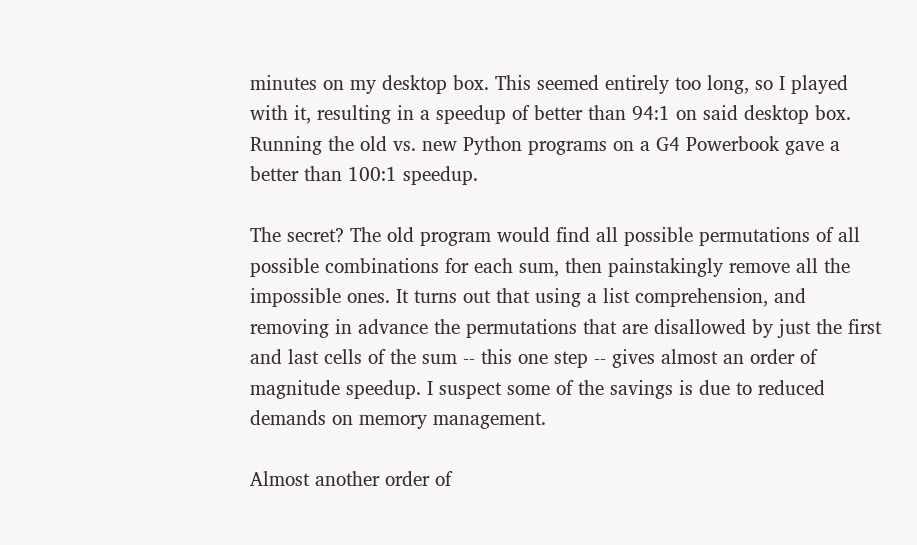minutes on my desktop box. This seemed entirely too long, so I played with it, resulting in a speedup of better than 94:1 on said desktop box. Running the old vs. new Python programs on a G4 Powerbook gave a better than 100:1 speedup.

The secret? The old program would find all possible permutations of all possible combinations for each sum, then painstakingly remove all the impossible ones. It turns out that using a list comprehension, and removing in advance the permutations that are disallowed by just the first and last cells of the sum -- this one step -- gives almost an order of magnitude speedup. I suspect some of the savings is due to reduced demands on memory management.

Almost another order of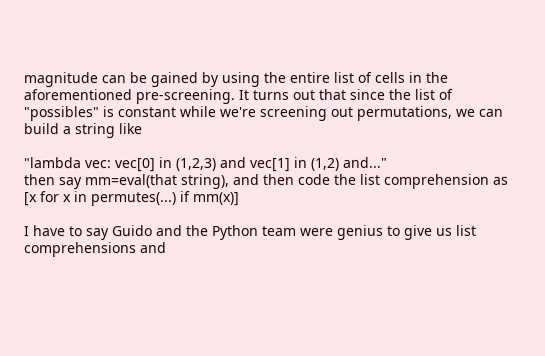magnitude can be gained by using the entire list of cells in the aforementioned pre-screening. It turns out that since the list of "possibles" is constant while we're screening out permutations, we can build a string like

"lambda vec: vec[0] in (1,2,3) and vec[1] in (1,2) and..."
then say mm=eval(that string), and then code the list comprehension as [x for x in permutes(...) if mm(x)]

I have to say Guido and the Python team were genius to give us list comprehensions and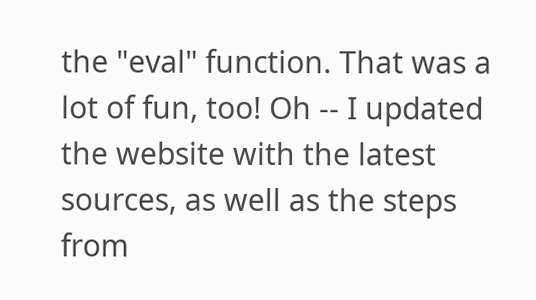the "eval" function. That was a lot of fun, too! Oh -- I updated the website with the latest sources, as well as the steps from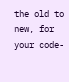the old to new, for your code-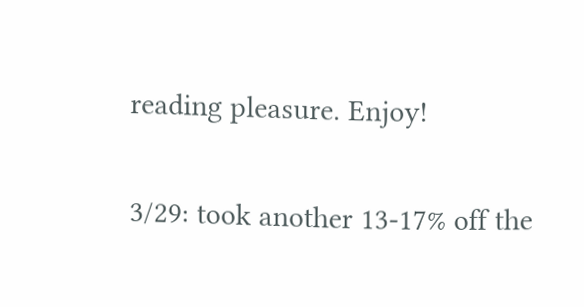reading pleasure. Enjoy!

3/29: took another 13-17% off the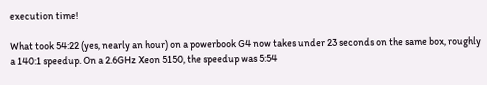execution time!

What took 54:22 (yes, nearly an hour) on a powerbook G4 now takes under 23 seconds on the same box, roughly a 140:1 speedup. On a 2.6GHz Xeon 5150, the speedup was 5:54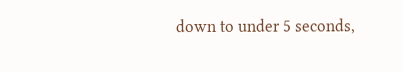down to under 5 seconds,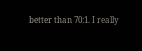better than 70:1. I really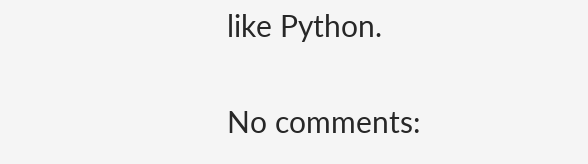like Python.

No comments: